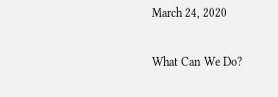March 24, 2020

What Can We Do?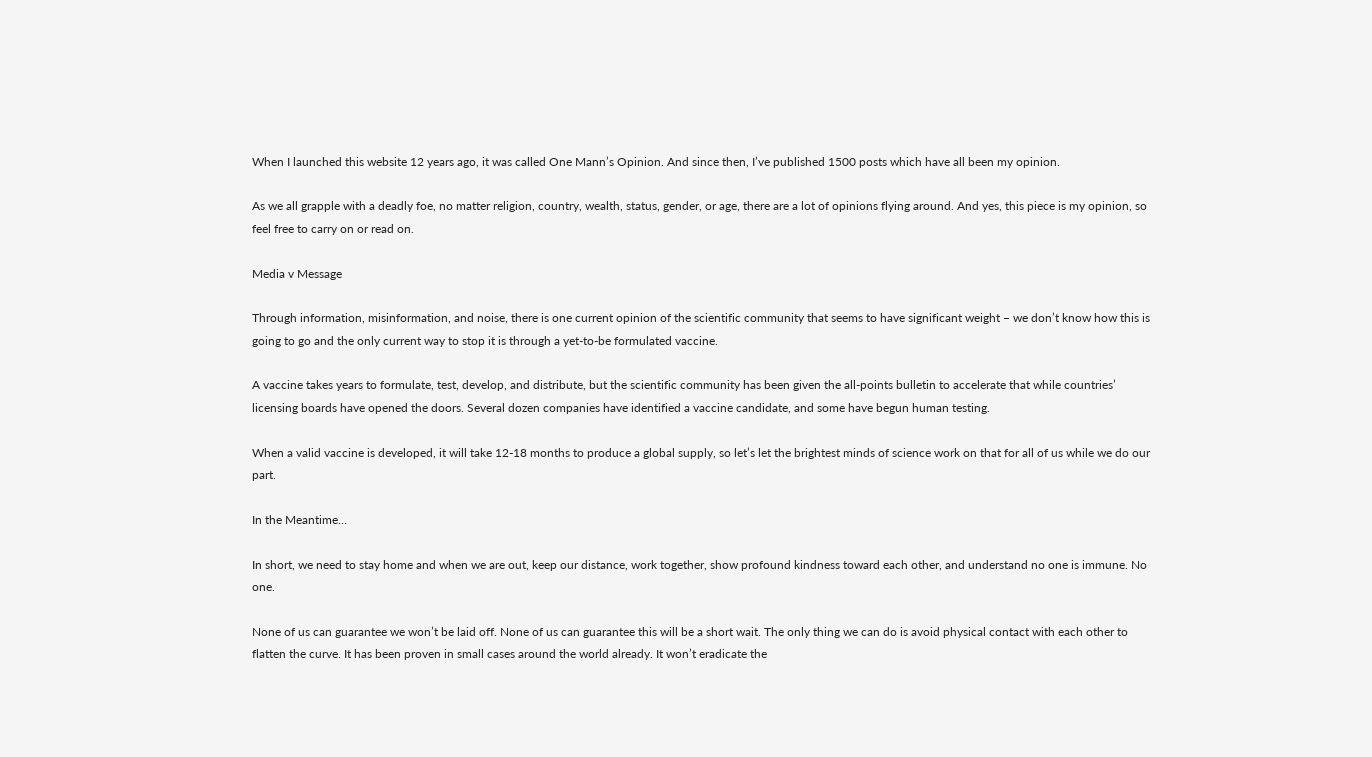When I launched this website 12 years ago, it was called One Mann’s Opinion. And since then, I’ve published 1500 posts which have all been my opinion.

As we all grapple with a deadly foe, no matter religion, country, wealth, status, gender, or age, there are a lot of opinions flying around. And yes, this piece is my opinion, so feel free to carry on or read on.

Media v Message

Through information, misinformation, and noise, there is one current opinion of the scientific community that seems to have significant weight – we don’t know how this is going to go and the only current way to stop it is through a yet-to-be formulated vaccine.

A vaccine takes years to formulate, test, develop, and distribute, but the scientific community has been given the all-points bulletin to accelerate that while countries’ licensing boards have opened the doors. Several dozen companies have identified a vaccine candidate, and some have begun human testing.

When a valid vaccine is developed, it will take 12-18 months to produce a global supply, so let’s let the brightest minds of science work on that for all of us while we do our part.

In the Meantime…

In short, we need to stay home and when we are out, keep our distance, work together, show profound kindness toward each other, and understand no one is immune. No one.

None of us can guarantee we won’t be laid off. None of us can guarantee this will be a short wait. The only thing we can do is avoid physical contact with each other to flatten the curve. It has been proven in small cases around the world already. It won’t eradicate the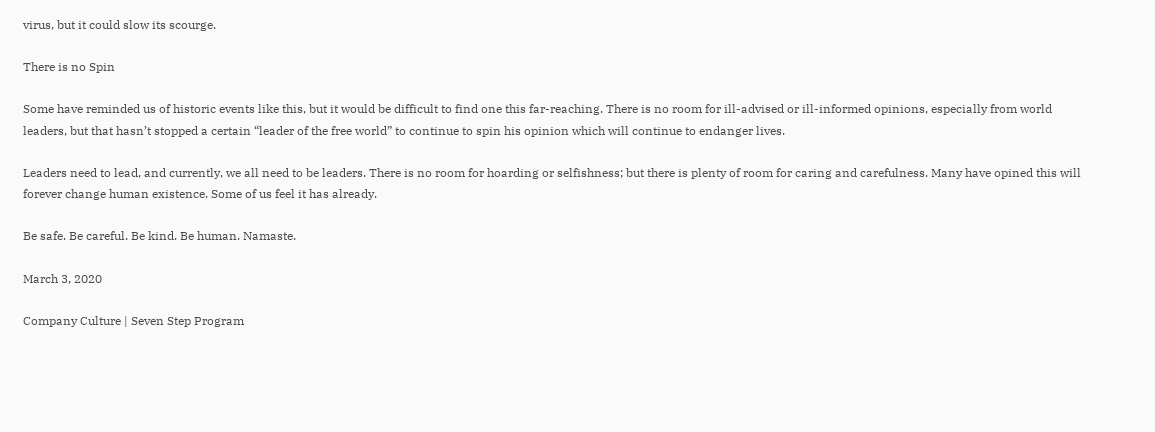virus, but it could slow its scourge.

There is no Spin

Some have reminded us of historic events like this, but it would be difficult to find one this far-reaching. There is no room for ill-advised or ill-informed opinions, especially from world leaders, but that hasn’t stopped a certain “leader of the free world” to continue to spin his opinion which will continue to endanger lives.

Leaders need to lead, and currently, we all need to be leaders. There is no room for hoarding or selfishness; but there is plenty of room for caring and carefulness. Many have opined this will forever change human existence. Some of us feel it has already.

Be safe. Be careful. Be kind. Be human. Namaste.

March 3, 2020

Company Culture | Seven Step Program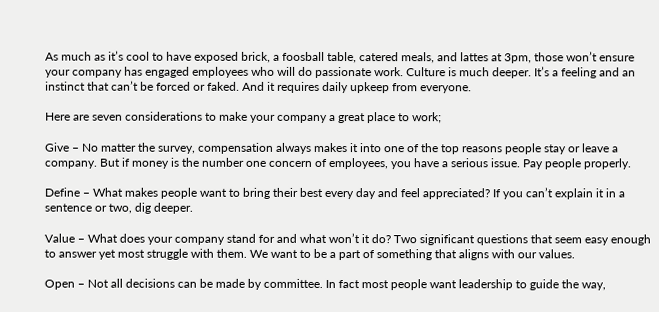As much as it’s cool to have exposed brick, a foosball table, catered meals, and lattes at 3pm, those won’t ensure your company has engaged employees who will do passionate work. Culture is much deeper. It’s a feeling and an instinct that can’t be forced or faked. And it requires daily upkeep from everyone.

Here are seven considerations to make your company a great place to work;

Give – No matter the survey, compensation always makes it into one of the top reasons people stay or leave a company. But if money is the number one concern of employees, you have a serious issue. Pay people properly.

Define – What makes people want to bring their best every day and feel appreciated? If you can’t explain it in a sentence or two, dig deeper.

Value – What does your company stand for and what won’t it do? Two significant questions that seem easy enough to answer yet most struggle with them. We want to be a part of something that aligns with our values.

Open – Not all decisions can be made by committee. In fact most people want leadership to guide the way,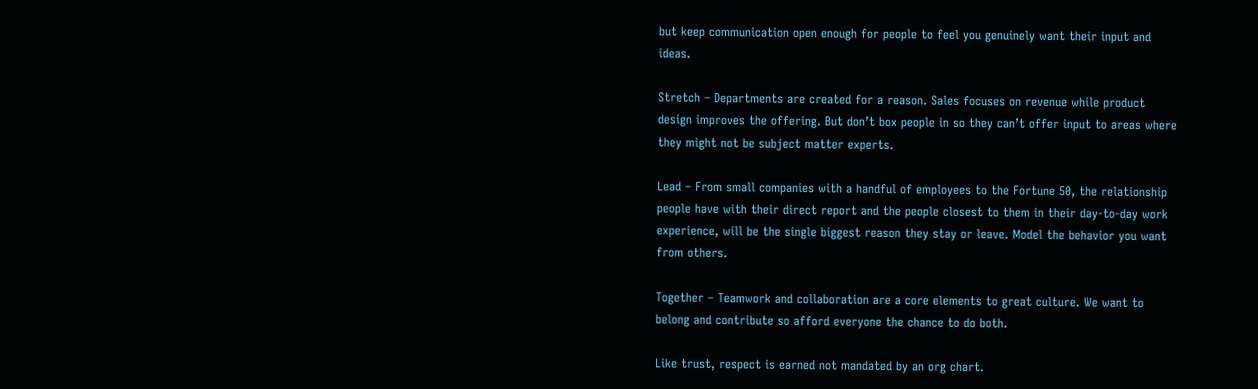but keep communication open enough for people to feel you genuinely want their input and ideas.

Stretch – Departments are created for a reason. Sales focuses on revenue while product design improves the offering. But don’t box people in so they can’t offer input to areas where they might not be subject matter experts.

Lead – From small companies with a handful of employees to the Fortune 50, the relationship people have with their direct report and the people closest to them in their day-to-day work experience, will be the single biggest reason they stay or leave. Model the behavior you want from others.

Together – Teamwork and collaboration are a core elements to great culture. We want to belong and contribute so afford everyone the chance to do both.

Like trust, respect is earned not mandated by an org chart.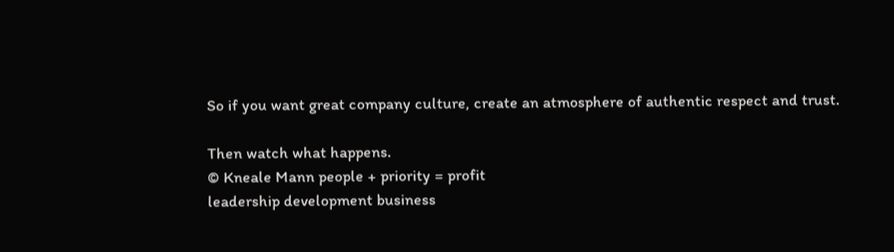So if you want great company culture, create an atmosphere of authentic respect and trust.

Then watch what happens.
© Kneale Mann people + priority = profit
leadership development business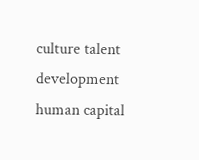culture talent development human capital